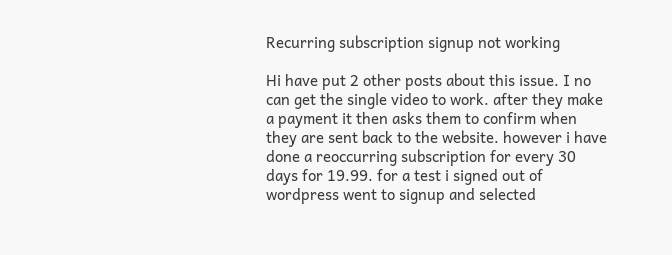Recurring subscription signup not working

Hi have put 2 other posts about this issue. I no can get the single video to work. after they make a payment it then asks them to confirm when they are sent back to the website. however i have done a reoccurring subscription for every 30 days for 19.99. for a test i signed out of wordpress went to signup and selected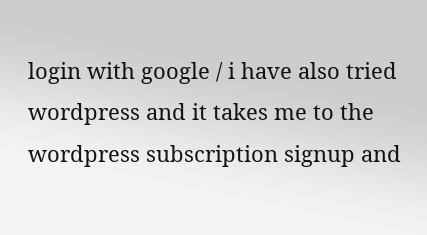login with google / i have also tried wordpress and it takes me to the wordpress subscription signup and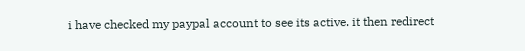i have checked my paypal account to see its active. it then redirect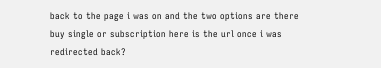back to the page i was on and the two options are there buy single or subscription here is the url once i was redirected back?